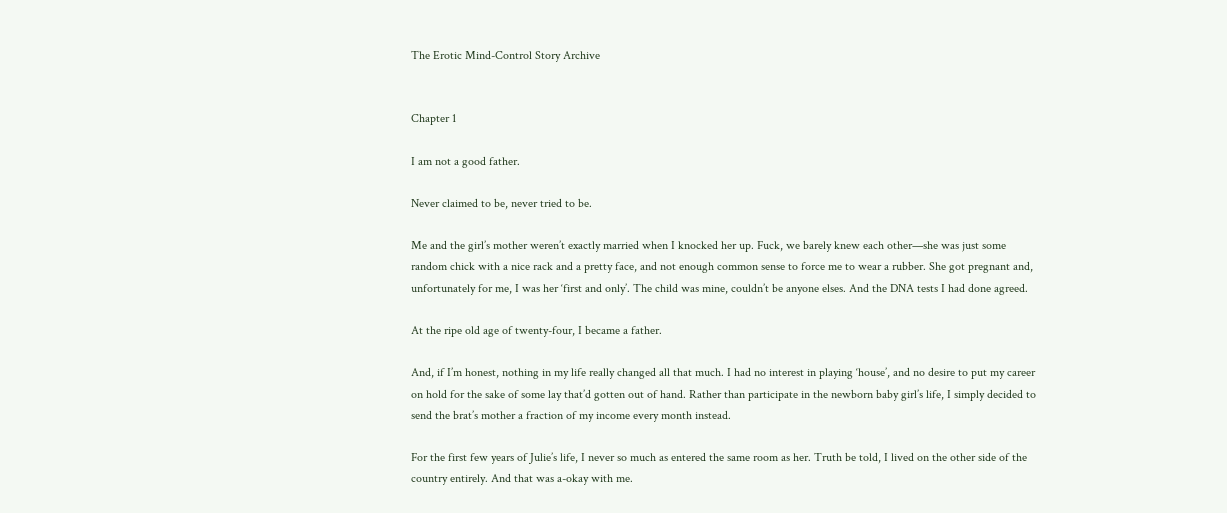The Erotic Mind-Control Story Archive


Chapter 1

I am not a good father.

Never claimed to be, never tried to be.

Me and the girl’s mother weren’t exactly married when I knocked her up. Fuck, we barely knew each other—she was just some random chick with a nice rack and a pretty face, and not enough common sense to force me to wear a rubber. She got pregnant and, unfortunately for me, I was her ‘first and only’. The child was mine, couldn’t be anyone elses. And the DNA tests I had done agreed.

At the ripe old age of twenty-four, I became a father.

And, if I’m honest, nothing in my life really changed all that much. I had no interest in playing ‘house’, and no desire to put my career on hold for the sake of some lay that’d gotten out of hand. Rather than participate in the newborn baby girl’s life, I simply decided to send the brat’s mother a fraction of my income every month instead.

For the first few years of Julie’s life, I never so much as entered the same room as her. Truth be told, I lived on the other side of the country entirely. And that was a-okay with me.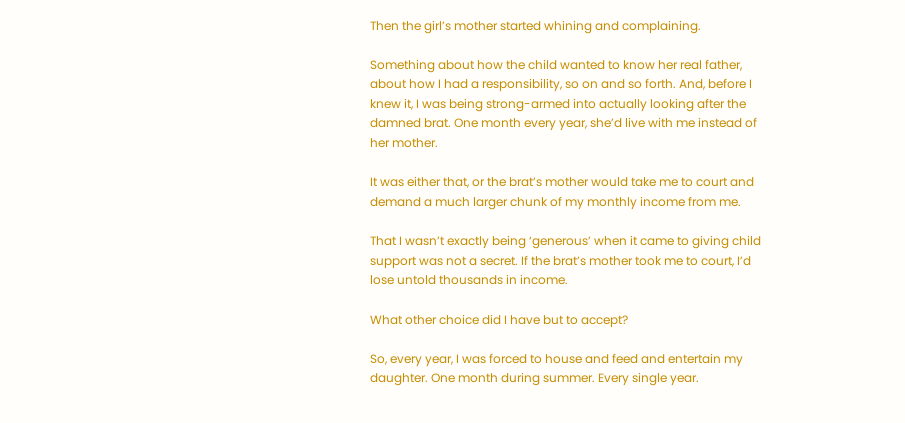Then the girl’s mother started whining and complaining.

Something about how the child wanted to know her real father, about how I had a responsibility, so on and so forth. And, before I knew it, I was being strong-armed into actually looking after the damned brat. One month every year, she’d live with me instead of her mother.

It was either that, or the brat’s mother would take me to court and demand a much larger chunk of my monthly income from me.

That I wasn’t exactly being ‘generous’ when it came to giving child support was not a secret. If the brat’s mother took me to court, I’d lose untold thousands in income.

What other choice did I have but to accept?

So, every year, I was forced to house and feed and entertain my daughter. One month during summer. Every single year.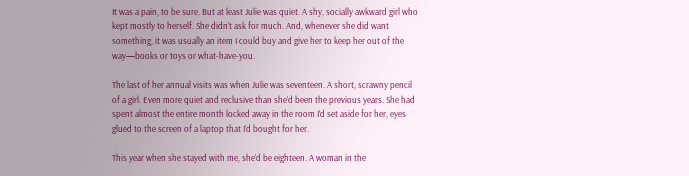It was a pain, to be sure. But at least Julie was quiet. A shy, socially awkward girl who kept mostly to herself. She didn’t ask for much. And, whenever she did want something, it was usually an item I could buy and give her to keep her out of the way—books or toys or what-have-you.

The last of her annual visits was when Julie was seventeen. A short, scrawny pencil of a girl. Even more quiet and reclusive than she’d been the previous years. She had spent almost the entire month locked away in the room I’d set aside for her, eyes glued to the screen of a laptop that I’d bought for her.

This year when she stayed with me, she’d be eighteen. A woman in the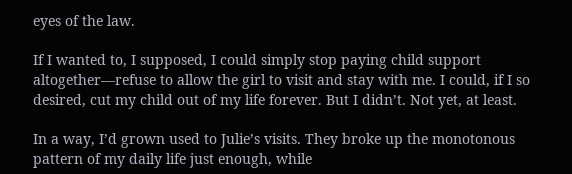eyes of the law.

If I wanted to, I supposed, I could simply stop paying child support altogether—refuse to allow the girl to visit and stay with me. I could, if I so desired, cut my child out of my life forever. But I didn’t. Not yet, at least.

In a way, I’d grown used to Julie’s visits. They broke up the monotonous pattern of my daily life just enough, while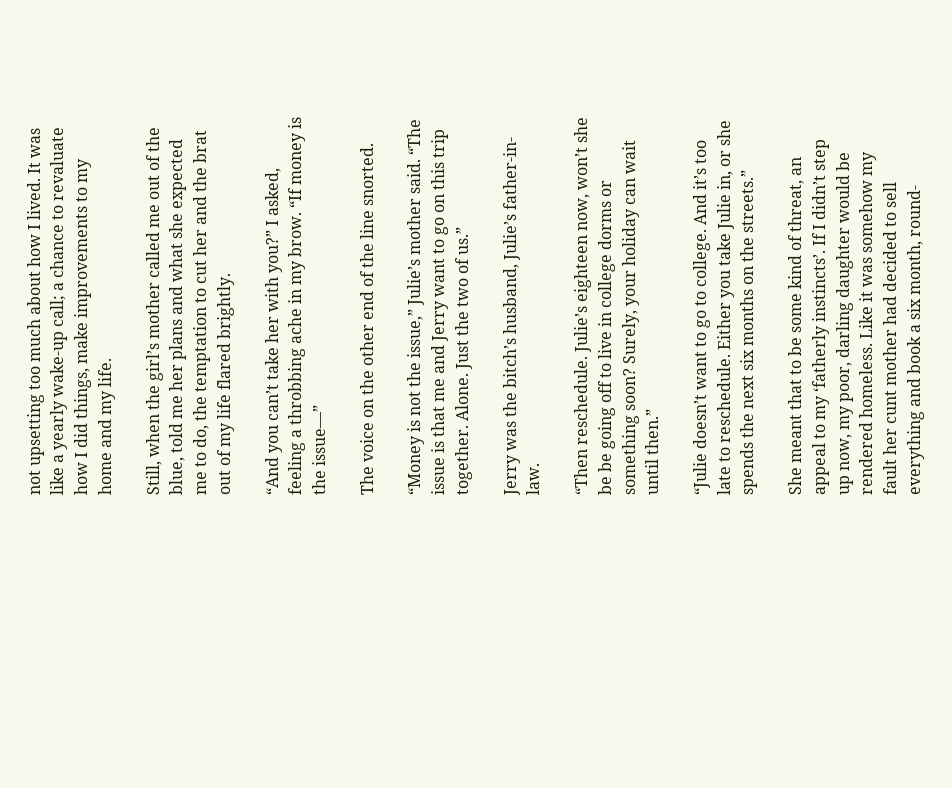not upsetting too much about how I lived. It was like a yearly wake-up call; a chance to revaluate how I did things, make improvements to my home and my life.

Still, when the girl’s mother called me out of the blue, told me her plans and what she expected me to do, the temptation to cut her and the brat out of my life flared brightly.

“And you can’t take her with you?” I asked, feeling a throbbing ache in my brow. “If money is the issue—”

The voice on the other end of the line snorted.

“Money is not the issue,” Julie’s mother said. “The issue is that me and Jerry want to go on this trip together. Alone. Just the two of us.”

Jerry was the bitch’s husband, Julie’s father-in-law.

“Then reschedule. Julie’s eighteen now, won’t she be be going off to live in college dorms or something soon? Surely, your holiday can wait until then.”

“Julie doesn’t want to go to college. And it’s too late to reschedule. Either you take Julie in, or she spends the next six months on the streets.”

She meant that to be some kind of threat, an appeal to my ‘fatherly instincts’. If I didn’t step up now, my poor, darling daughter would be rendered homeless. Like it was somehow my fault her cunt mother had decided to sell everything and book a six month, round-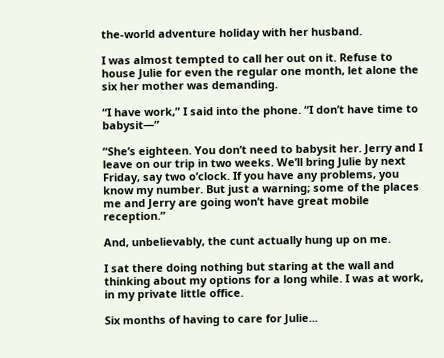the-world adventure holiday with her husband.

I was almost tempted to call her out on it. Refuse to house Julie for even the regular one month, let alone the six her mother was demanding.

“I have work,” I said into the phone. “I don’t have time to babysit—”

“She’s eighteen. You don’t need to babysit her. Jerry and I leave on our trip in two weeks. We’ll bring Julie by next Friday, say two o’clock. If you have any problems, you know my number. But just a warning; some of the places me and Jerry are going won’t have great mobile reception.”

And, unbelievably, the cunt actually hung up on me.

I sat there doing nothing but staring at the wall and thinking about my options for a long while. I was at work, in my private little office.

Six months of having to care for Julie...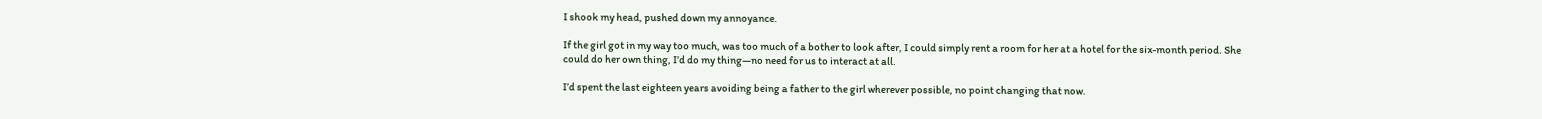I shook my head, pushed down my annoyance.

If the girl got in my way too much, was too much of a bother to look after, I could simply rent a room for her at a hotel for the six-month period. She could do her own thing, I’d do my thing—no need for us to interact at all.

I’d spent the last eighteen years avoiding being a father to the girl wherever possible, no point changing that now.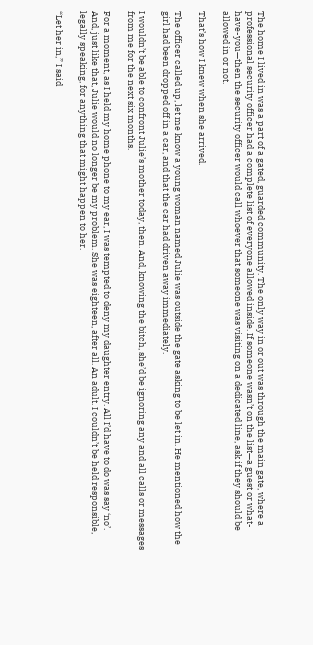The home I lived in was a part of a gated, guarded community. The only way in or out was through the main gate, where a professional security officer had a complete list of everyone allowed inside. If someone wasn’t on the list—a guest or what-have-you—then the security officer would call whoever that someone was visiting on a dedicated line, ask if they should be allowed in or not.

That’s how I knew when she arrived.

The officer called up, let me know a young woman named Julie was outside the gate asking to be let in. He mentioned how the girl had been dropped off in a car, and that the car had driven away immediately.

I wouldn’t be able to confront Julie’s mother today, then. And, knowing the bitch, she’d be ignoring any and all calls or messages from me for the next six months.

For a moment, as I held my home phone to my ear, I was tempted to deny my daughter entry. All I’d have to do was say ‘no’. And, just like that, Julie would no longer be my problem. She was eighteen, after all. An adult. I couldn’t be held responsible, legally speaking, for anything that might happen to her.

“Let her in,” I said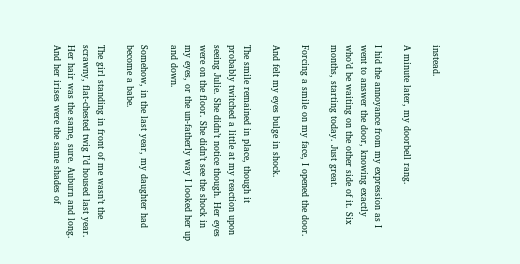instead.

A minute later, my doorbell rang.

I hid the annoyance from my expression as I went to answer the door, knowing exactly who’d be waiting on the other side of it. Six months, starting today. Just great.

Forcing a smile on my face, I opened the door.

And felt my eyes bulge in shock.

The smile remained in place, though it probably twitched a little at my reaction upon seeing Julie. She didn’t notice though. Her eyes were on the floor. She didn’t see the shock in my eyes, or the un-fatherly way I looked her up and down.

Somehow, in the last year, my daughter had become a babe.

The girl standing in front of me wasn’t the scrawny, flat-chested twig I’d housed last year. Her hair was the same, sure. Auburn and long. And her irises were the same shades of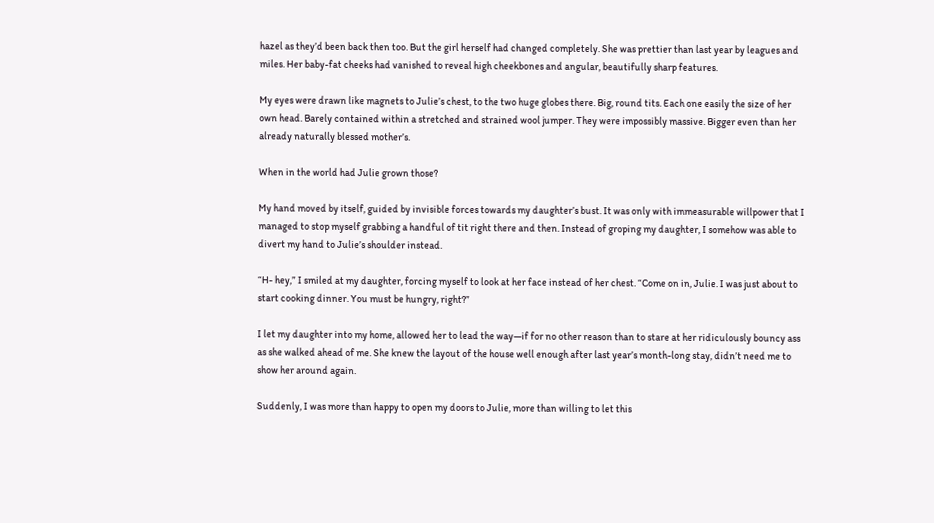hazel as they’d been back then too. But the girl herself had changed completely. She was prettier than last year by leagues and miles. Her baby-fat cheeks had vanished to reveal high cheekbones and angular, beautifully sharp features.

My eyes were drawn like magnets to Julie’s chest, to the two huge globes there. Big, round tits. Each one easily the size of her own head. Barely contained within a stretched and strained wool jumper. They were impossibly massive. Bigger even than her already naturally blessed mother’s.

When in the world had Julie grown those?

My hand moved by itself, guided by invisible forces towards my daughter’s bust. It was only with immeasurable willpower that I managed to stop myself grabbing a handful of tit right there and then. Instead of groping my daughter, I somehow was able to divert my hand to Julie’s shoulder instead.

“H- hey,” I smiled at my daughter, forcing myself to look at her face instead of her chest. “Come on in, Julie. I was just about to start cooking dinner. You must be hungry, right?”

I let my daughter into my home, allowed her to lead the way—if for no other reason than to stare at her ridiculously bouncy ass as she walked ahead of me. She knew the layout of the house well enough after last year’s month-long stay, didn’t need me to show her around again.

Suddenly, I was more than happy to open my doors to Julie, more than willing to let this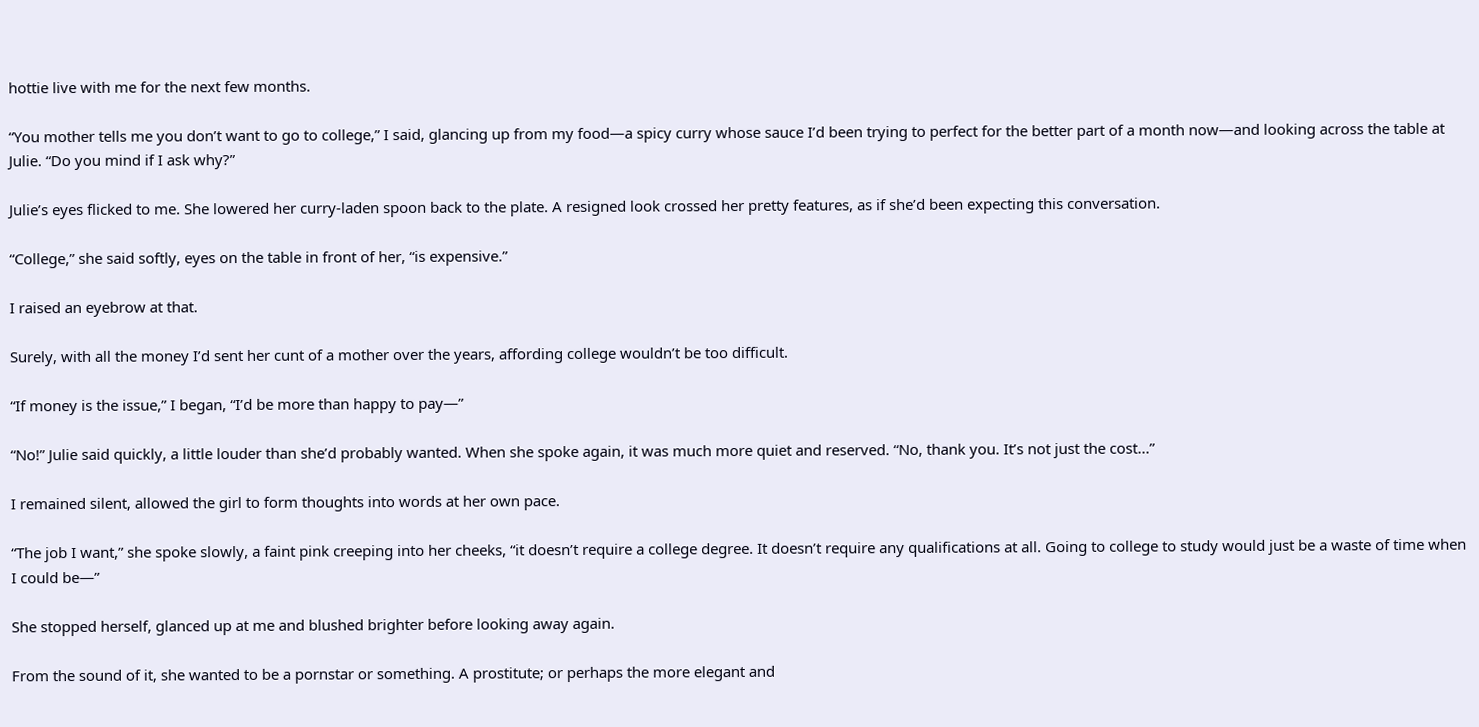hottie live with me for the next few months.

“You mother tells me you don’t want to go to college,” I said, glancing up from my food—a spicy curry whose sauce I’d been trying to perfect for the better part of a month now—and looking across the table at Julie. “Do you mind if I ask why?”

Julie’s eyes flicked to me. She lowered her curry-laden spoon back to the plate. A resigned look crossed her pretty features, as if she’d been expecting this conversation.

“College,” she said softly, eyes on the table in front of her, “is expensive.”

I raised an eyebrow at that.

Surely, with all the money I’d sent her cunt of a mother over the years, affording college wouldn’t be too difficult.

“If money is the issue,” I began, “I’d be more than happy to pay—”

“No!” Julie said quickly, a little louder than she’d probably wanted. When she spoke again, it was much more quiet and reserved. “No, thank you. It’s not just the cost...”

I remained silent, allowed the girl to form thoughts into words at her own pace.

“The job I want,” she spoke slowly, a faint pink creeping into her cheeks, “it doesn’t require a college degree. It doesn’t require any qualifications at all. Going to college to study would just be a waste of time when I could be—”

She stopped herself, glanced up at me and blushed brighter before looking away again.

From the sound of it, she wanted to be a pornstar or something. A prostitute; or perhaps the more elegant and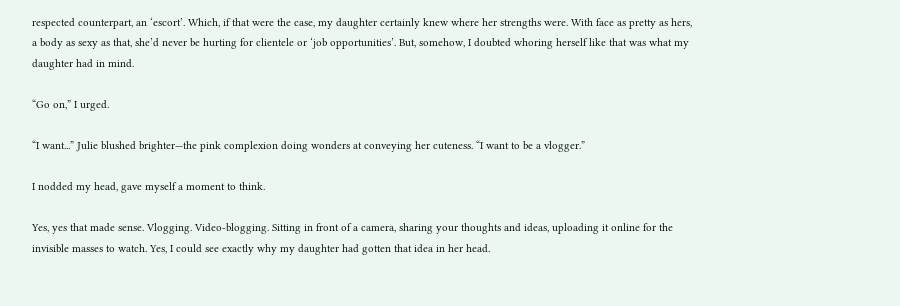respected counterpart, an ‘escort’. Which, if that were the case, my daughter certainly knew where her strengths were. With face as pretty as hers, a body as sexy as that, she’d never be hurting for clientele or ‘job opportunities’. But, somehow, I doubted whoring herself like that was what my daughter had in mind.

“Go on,” I urged.

“I want...” Julie blushed brighter—the pink complexion doing wonders at conveying her cuteness. “I want to be a vlogger.”

I nodded my head, gave myself a moment to think.

Yes, yes that made sense. Vlogging. Video-blogging. Sitting in front of a camera, sharing your thoughts and ideas, uploading it online for the invisible masses to watch. Yes, I could see exactly why my daughter had gotten that idea in her head.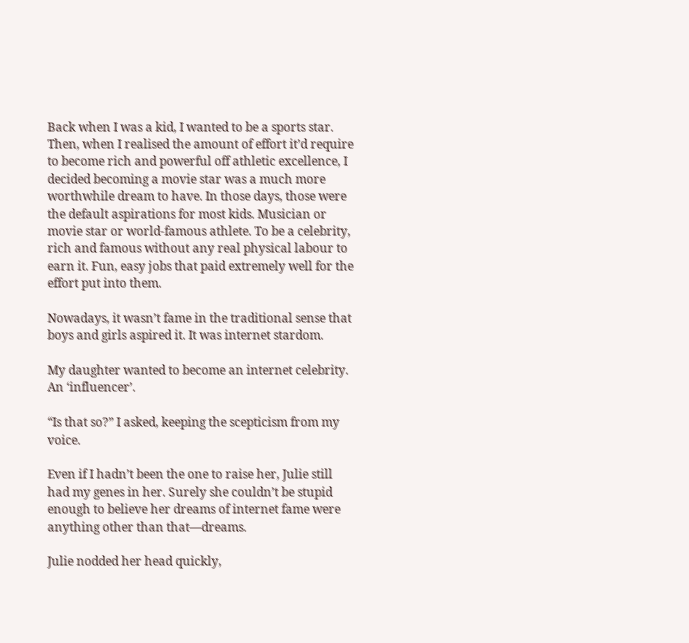Back when I was a kid, I wanted to be a sports star. Then, when I realised the amount of effort it’d require to become rich and powerful off athletic excellence, I decided becoming a movie star was a much more worthwhile dream to have. In those days, those were the default aspirations for most kids. Musician or movie star or world-famous athlete. To be a celebrity, rich and famous without any real physical labour to earn it. Fun, easy jobs that paid extremely well for the effort put into them.

Nowadays, it wasn’t fame in the traditional sense that boys and girls aspired it. It was internet stardom.

My daughter wanted to become an internet celebrity. An ‘influencer’.

“Is that so?” I asked, keeping the scepticism from my voice.

Even if I hadn’t been the one to raise her, Julie still had my genes in her. Surely she couldn’t be stupid enough to believe her dreams of internet fame were anything other than that—dreams.

Julie nodded her head quickly,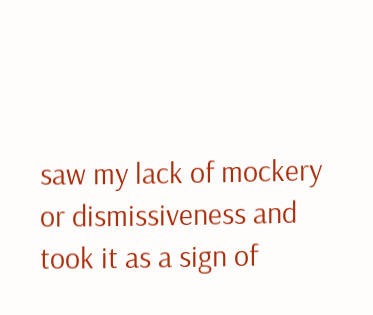saw my lack of mockery or dismissiveness and took it as a sign of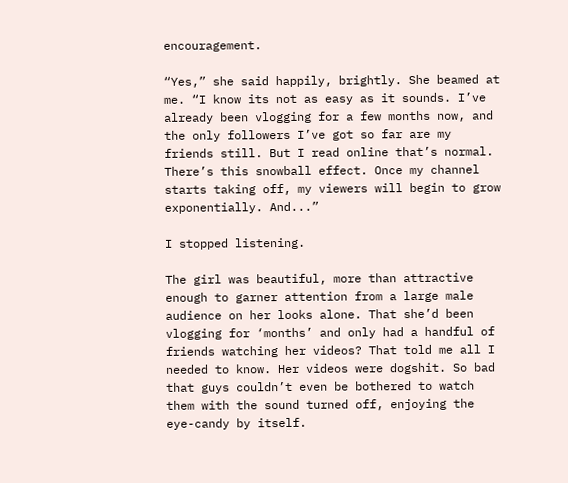encouragement.

“Yes,” she said happily, brightly. She beamed at me. “I know its not as easy as it sounds. I’ve already been vlogging for a few months now, and the only followers I’ve got so far are my friends still. But I read online that’s normal. There’s this snowball effect. Once my channel starts taking off, my viewers will begin to grow exponentially. And...”

I stopped listening.

The girl was beautiful, more than attractive enough to garner attention from a large male audience on her looks alone. That she’d been vlogging for ‘months’ and only had a handful of friends watching her videos? That told me all I needed to know. Her videos were dogshit. So bad that guys couldn’t even be bothered to watch them with the sound turned off, enjoying the eye-candy by itself.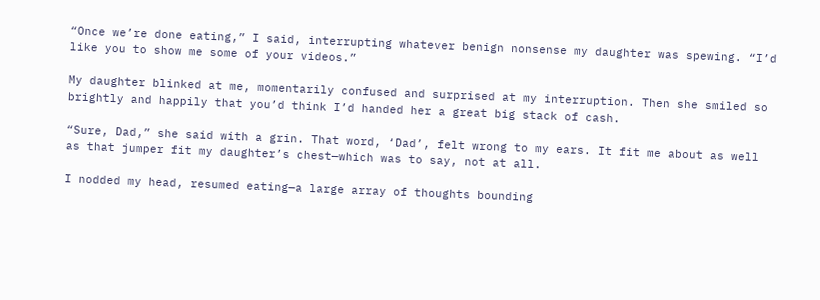“Once we’re done eating,” I said, interrupting whatever benign nonsense my daughter was spewing. “I’d like you to show me some of your videos.”

My daughter blinked at me, momentarily confused and surprised at my interruption. Then she smiled so brightly and happily that you’d think I’d handed her a great big stack of cash.

“Sure, Dad,” she said with a grin. That word, ‘Dad’, felt wrong to my ears. It fit me about as well as that jumper fit my daughter’s chest—which was to say, not at all.

I nodded my head, resumed eating—a large array of thoughts bounding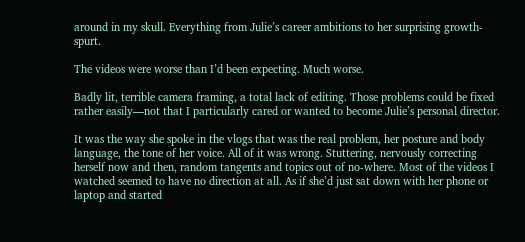around in my skull. Everything from Julie’s career ambitions to her surprising growth-spurt.

The videos were worse than I’d been expecting. Much worse.

Badly lit, terrible camera framing, a total lack of editing. Those problems could be fixed rather easily—not that I particularly cared or wanted to become Julie’s personal director.

It was the way she spoke in the vlogs that was the real problem, her posture and body language, the tone of her voice. All of it was wrong. Stuttering, nervously correcting herself now and then, random tangents and topics out of no-where. Most of the videos I watched seemed to have no direction at all. As if she’d just sat down with her phone or laptop and started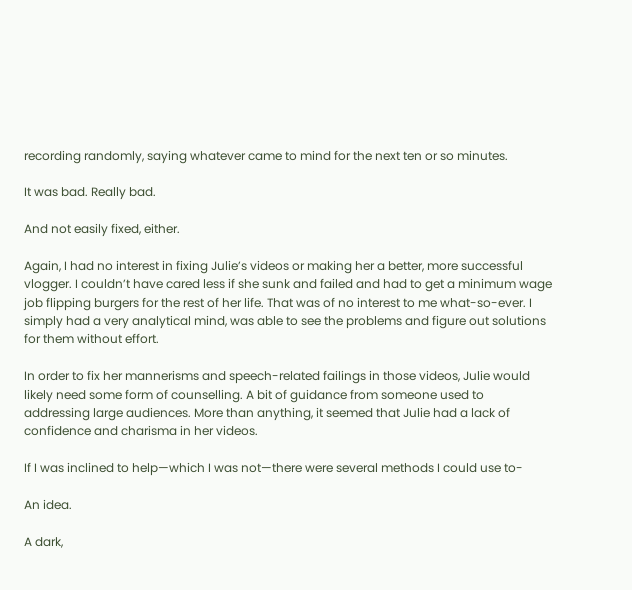recording randomly, saying whatever came to mind for the next ten or so minutes.

It was bad. Really bad.

And not easily fixed, either.

Again, I had no interest in fixing Julie’s videos or making her a better, more successful vlogger. I couldn’t have cared less if she sunk and failed and had to get a minimum wage job flipping burgers for the rest of her life. That was of no interest to me what-so-ever. I simply had a very analytical mind, was able to see the problems and figure out solutions for them without effort.

In order to fix her mannerisms and speech-related failings in those videos, Julie would likely need some form of counselling. A bit of guidance from someone used to addressing large audiences. More than anything, it seemed that Julie had a lack of confidence and charisma in her videos.

If I was inclined to help—which I was not—there were several methods I could use to-

An idea.

A dark,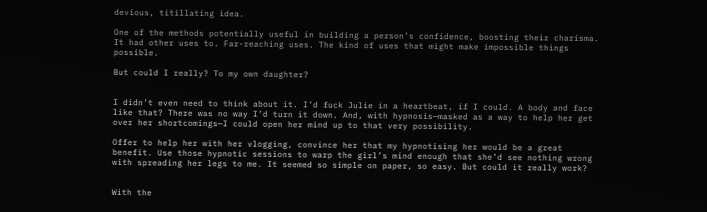devious, titillating idea.

One of the methods potentially useful in building a person’s confidence, boosting their charisma. It had other uses to. Far-reaching uses. The kind of uses that might make impossible things possible.

But could I really? To my own daughter?


I didn’t even need to think about it. I’d fuck Julie in a heartbeat, if I could. A body and face like that? There was no way I’d turn it down. And, with hypnosis—masked as a way to help her get over her shortcomings—I could open her mind up to that very possibility.

Offer to help her with her vlogging, convince her that my hypnotising her would be a great benefit. Use those hypnotic sessions to warp the girl’s mind enough that she’d see nothing wrong with spreading her legs to me. It seemed so simple on paper, so easy. But could it really work?


With the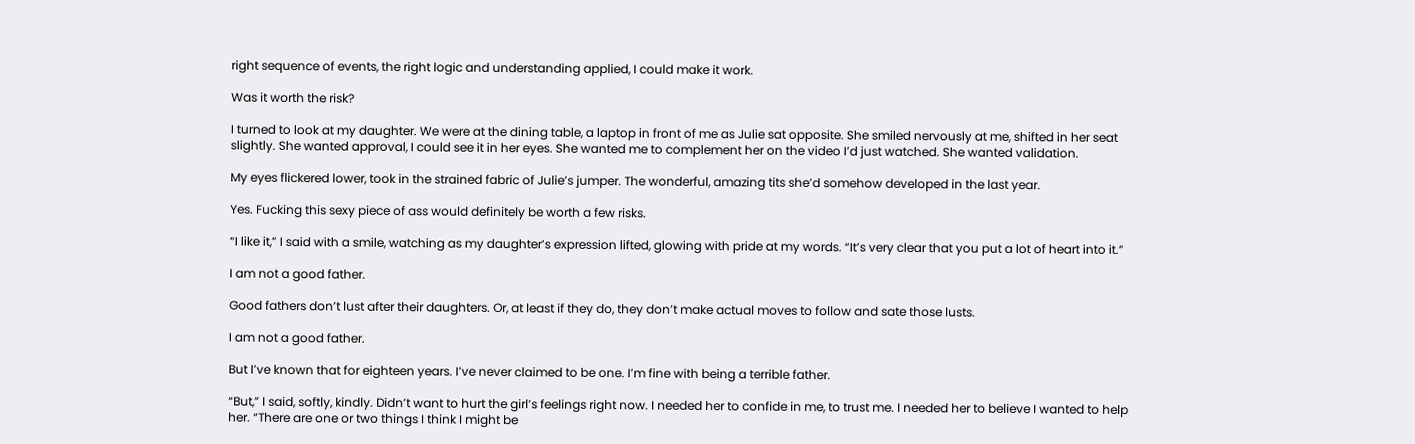right sequence of events, the right logic and understanding applied, I could make it work.

Was it worth the risk?

I turned to look at my daughter. We were at the dining table, a laptop in front of me as Julie sat opposite. She smiled nervously at me, shifted in her seat slightly. She wanted approval, I could see it in her eyes. She wanted me to complement her on the video I’d just watched. She wanted validation.

My eyes flickered lower, took in the strained fabric of Julie’s jumper. The wonderful, amazing tits she’d somehow developed in the last year.

Yes. Fucking this sexy piece of ass would definitely be worth a few risks.

“I like it,” I said with a smile, watching as my daughter’s expression lifted, glowing with pride at my words. “It’s very clear that you put a lot of heart into it.”

I am not a good father.

Good fathers don’t lust after their daughters. Or, at least if they do, they don’t make actual moves to follow and sate those lusts.

I am not a good father.

But I’ve known that for eighteen years. I’ve never claimed to be one. I’m fine with being a terrible father.

“But,” I said, softly, kindly. Didn’t want to hurt the girl’s feelings right now. I needed her to confide in me, to trust me. I needed her to believe I wanted to help her. “There are one or two things I think I might be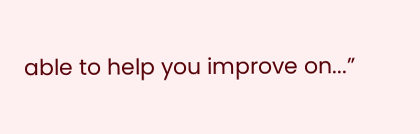able to help you improve on...”